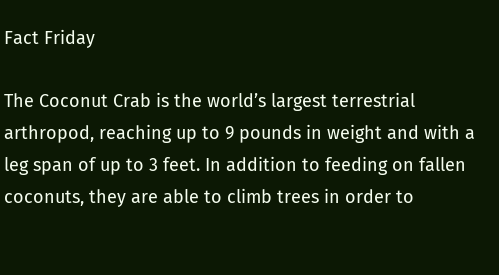Fact Friday

The Coconut Crab is the world’s largest terrestrial arthropod, reaching up to 9 pounds in weight and with a leg span of up to 3 feet. In addition to feeding on fallen coconuts, they are able to climb trees in order to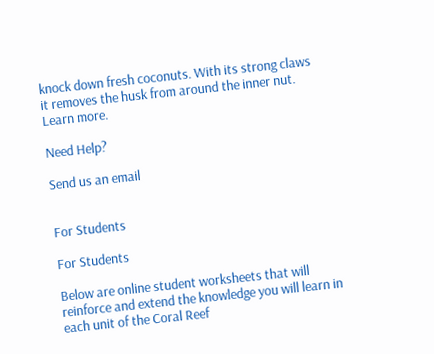knock down fresh coconuts. With its strong claws it removes the husk from around the inner nut.  Learn more.

Need Help?

Send us an email


For Students

For Students

Below are online student worksheets that will reinforce and extend the knowledge you will learn in each unit of the Coral Reef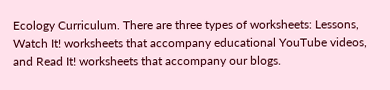Ecology Curriculum. There are three types of worksheets: Lessons, Watch It! worksheets that accompany educational YouTube videos, and Read It! worksheets that accompany our blogs.